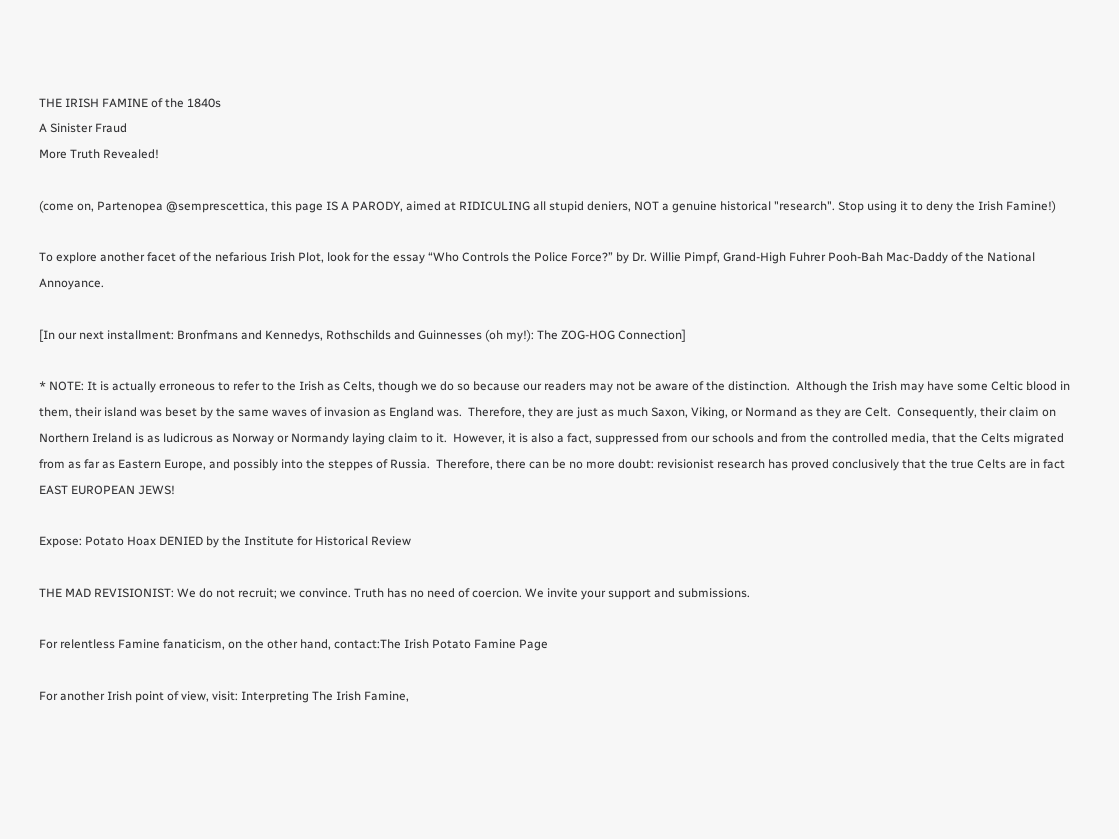THE IRISH FAMINE of the 1840s
A Sinister Fraud
More Truth Revealed!

(come on, Partenopea @semprescettica, this page IS A PARODY, aimed at RIDICULING all stupid deniers, NOT a genuine historical "research". Stop using it to deny the Irish Famine!)

To explore another facet of the nefarious Irish Plot, look for the essay “Who Controls the Police Force?” by Dr. Willie Pimpf, Grand-High Fuhrer Pooh-Bah Mac-Daddy of the National Annoyance.

[In our next installment: Bronfmans and Kennedys, Rothschilds and Guinnesses (oh my!): The ZOG-HOG Connection]

* NOTE: It is actually erroneous to refer to the Irish as Celts, though we do so because our readers may not be aware of the distinction.  Although the Irish may have some Celtic blood in them, their island was beset by the same waves of invasion as England was.  Therefore, they are just as much Saxon, Viking, or Normand as they are Celt.  Consequently, their claim on Northern Ireland is as ludicrous as Norway or Normandy laying claim to it.  However, it is also a fact, suppressed from our schools and from the controlled media, that the Celts migrated from as far as Eastern Europe, and possibly into the steppes of Russia.  Therefore, there can be no more doubt: revisionist research has proved conclusively that the true Celts are in fact EAST EUROPEAN JEWS!

Expose: Potato Hoax DENIED by the Institute for Historical Review

THE MAD REVISIONIST: We do not recruit; we convince. Truth has no need of coercion. We invite your support and submissions.

For relentless Famine fanaticism, on the other hand, contact:The Irish Potato Famine Page

For another Irish point of view, visit: Interpreting The Irish Famine,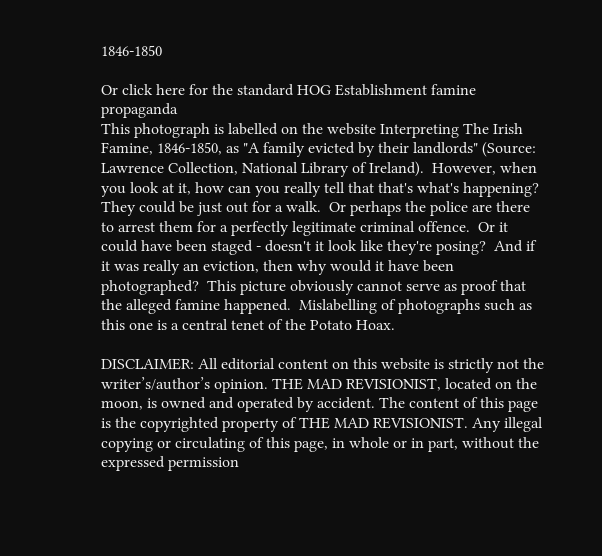1846-1850

Or click here for the standard HOG Establishment famine propaganda
This photograph is labelled on the website Interpreting The Irish Famine, 1846-1850, as "A family evicted by their landlords" (Source: Lawrence Collection, National Library of Ireland).  However, when you look at it, how can you really tell that that's what's happening?  They could be just out for a walk.  Or perhaps the police are there to arrest them for a perfectly legitimate criminal offence.  Or it could have been staged - doesn't it look like they're posing?  And if it was really an eviction, then why would it have been photographed?  This picture obviously cannot serve as proof that the alleged famine happened.  Mislabelling of photographs such as this one is a central tenet of the Potato Hoax.

DISCLAIMER: All editorial content on this website is strictly not the writer’s/author’s opinion. THE MAD REVISIONIST, located on the moon, is owned and operated by accident. The content of this page is the copyrighted property of THE MAD REVISIONIST. Any illegal copying or circulating of this page, in whole or in part, without the expressed permission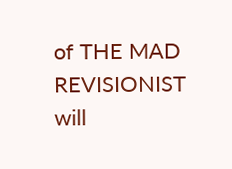of THE MAD REVISIONIST will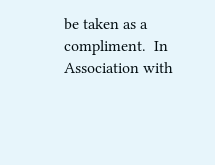be taken as a compliment.  In Association with